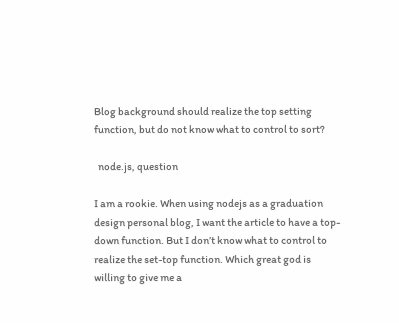Blog background should realize the top setting function, but do not know what to control to sort?

  node.js, question

I am a rookie. When using nodejs as a graduation design personal blog, I want the article to have a top-down function. But I don’t know what to control to realize the set-top function. Which great god is willing to give me a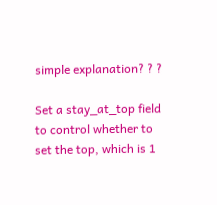simple explanation? ? ?

Set a stay_at_top field to control whether to set the top, which is 1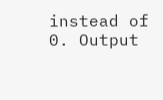instead of 0. Output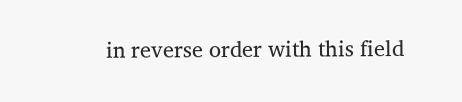in reverse order with this field